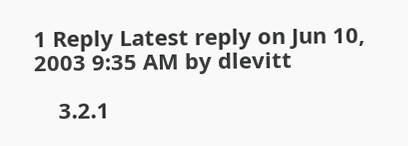1 Reply Latest reply on Jun 10, 2003 9:35 AM by dlevitt

    3.2.1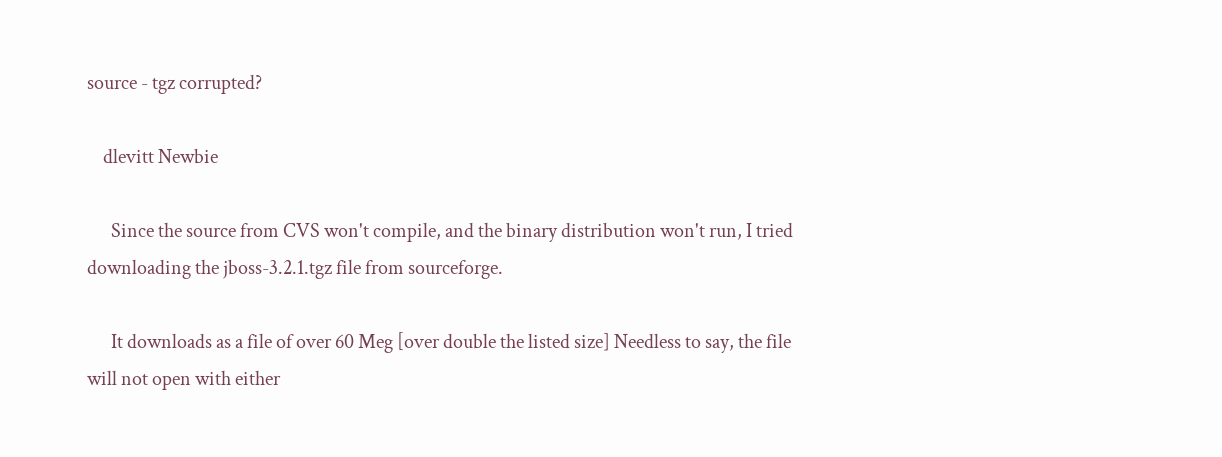source - tgz corrupted?

    dlevitt Newbie

      Since the source from CVS won't compile, and the binary distribution won't run, I tried downloading the jboss-3.2.1.tgz file from sourceforge.

      It downloads as a file of over 60 Meg [over double the listed size] Needless to say, the file will not open with either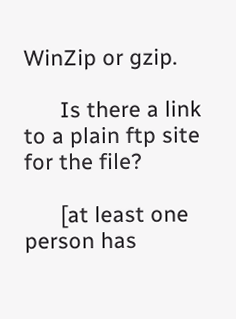WinZip or gzip.

      Is there a link to a plain ftp site for the file?

      [at least one person has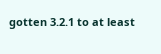gotten 3.2.1 to at least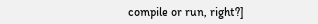compile or run, right?]